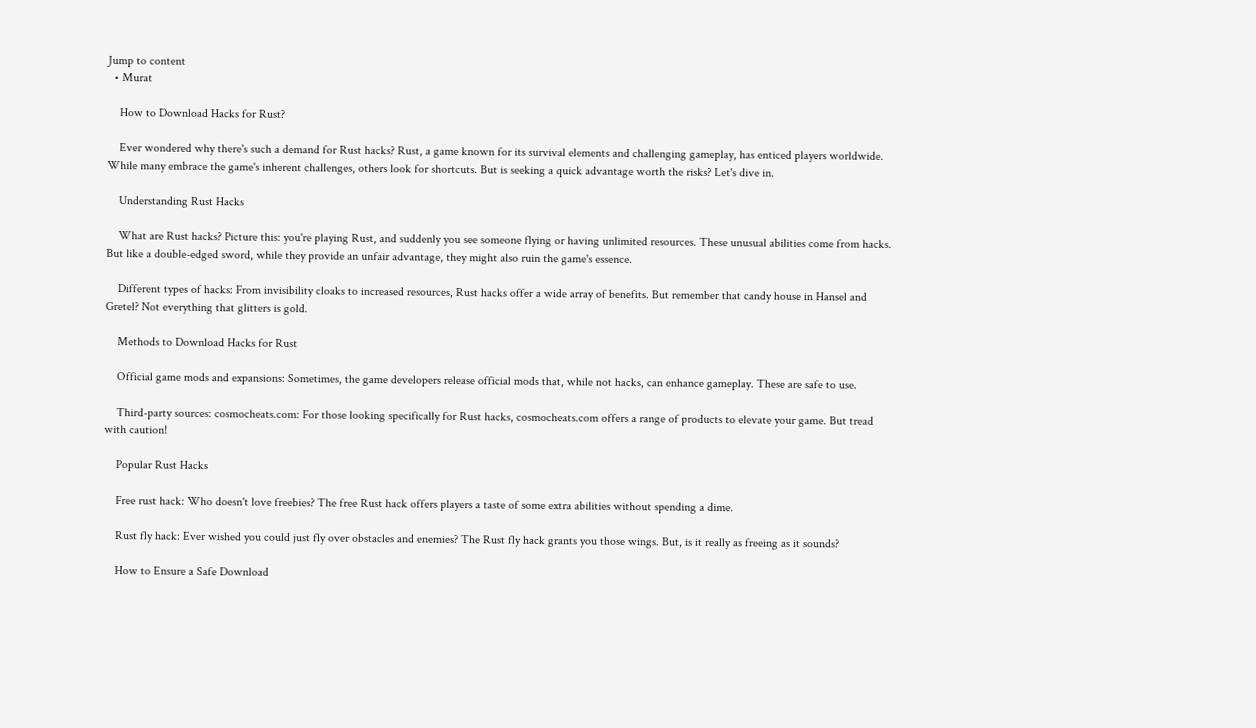Jump to content
  • Murat

    How to Download Hacks for Rust?

    Ever wondered why there's such a demand for Rust hacks? Rust, a game known for its survival elements and challenging gameplay, has enticed players worldwide. While many embrace the game's inherent challenges, others look for shortcuts. But is seeking a quick advantage worth the risks? Let's dive in.

    Understanding Rust Hacks

    What are Rust hacks? Picture this: you're playing Rust, and suddenly you see someone flying or having unlimited resources. These unusual abilities come from hacks. But like a double-edged sword, while they provide an unfair advantage, they might also ruin the game's essence.

    Different types of hacks: From invisibility cloaks to increased resources, Rust hacks offer a wide array of benefits. But remember that candy house in Hansel and Gretel? Not everything that glitters is gold.

    Methods to Download Hacks for Rust

    Official game mods and expansions: Sometimes, the game developers release official mods that, while not hacks, can enhance gameplay. These are safe to use.

    Third-party sources: cosmocheats.com: For those looking specifically for Rust hacks, cosmocheats.com offers a range of products to elevate your game. But tread with caution!

    Popular Rust Hacks

    Free rust hack: Who doesn't love freebies? The free Rust hack offers players a taste of some extra abilities without spending a dime.

    Rust fly hack: Ever wished you could just fly over obstacles and enemies? The Rust fly hack grants you those wings. But, is it really as freeing as it sounds?

    How to Ensure a Safe Download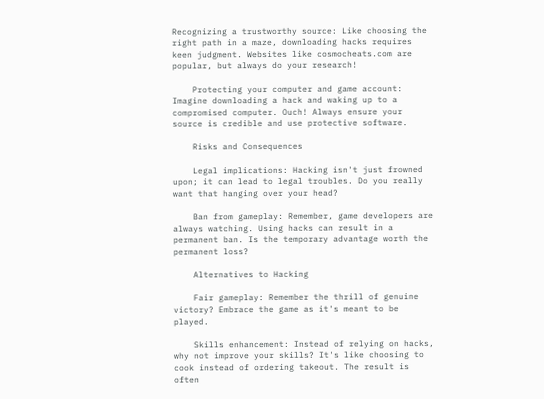Recognizing a trustworthy source: Like choosing the right path in a maze, downloading hacks requires keen judgment. Websites like cosmocheats.com are popular, but always do your research!

    Protecting your computer and game account: Imagine downloading a hack and waking up to a compromised computer. Ouch! Always ensure your source is credible and use protective software.

    Risks and Consequences

    Legal implications: Hacking isn't just frowned upon; it can lead to legal troubles. Do you really want that hanging over your head?

    Ban from gameplay: Remember, game developers are always watching. Using hacks can result in a permanent ban. Is the temporary advantage worth the permanent loss?

    Alternatives to Hacking

    Fair gameplay: Remember the thrill of genuine victory? Embrace the game as it's meant to be played.

    Skills enhancement: Instead of relying on hacks, why not improve your skills? It's like choosing to cook instead of ordering takeout. The result is often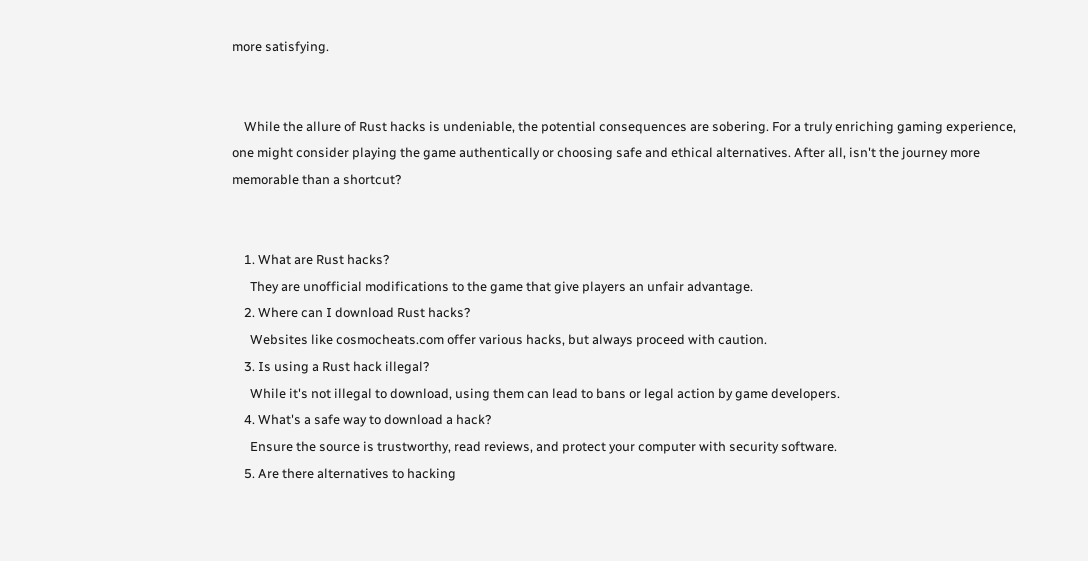more satisfying.


    While the allure of Rust hacks is undeniable, the potential consequences are sobering. For a truly enriching gaming experience, one might consider playing the game authentically or choosing safe and ethical alternatives. After all, isn't the journey more memorable than a shortcut?


    1. What are Rust hacks?
      They are unofficial modifications to the game that give players an unfair advantage.
    2. Where can I download Rust hacks?
      Websites like cosmocheats.com offer various hacks, but always proceed with caution.
    3. Is using a Rust hack illegal?
      While it's not illegal to download, using them can lead to bans or legal action by game developers.
    4. What's a safe way to download a hack?
      Ensure the source is trustworthy, read reviews, and protect your computer with security software.
    5. Are there alternatives to hacking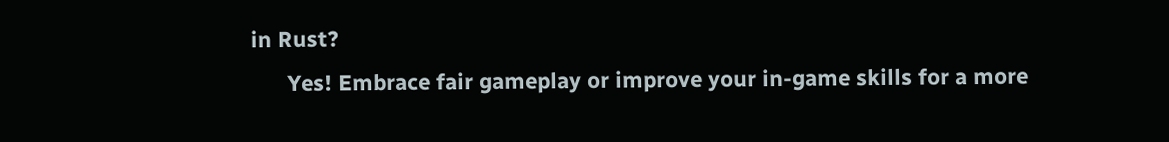in Rust?
      Yes! Embrace fair gameplay or improve your in-game skills for a more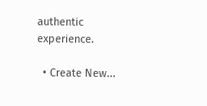authentic experience.

  • Create New...